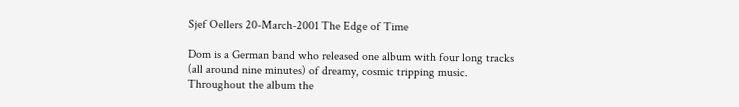Sjef Oellers 20-March-2001 The Edge of Time

Dom is a German band who released one album with four long tracks (all around nine minutes) of dreamy, cosmic tripping music. Throughout the album the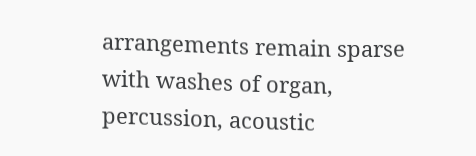arrangements remain sparse with washes of organ, percussion, acoustic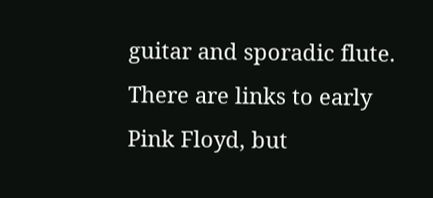guitar and sporadic flute. There are links to early Pink Floyd, but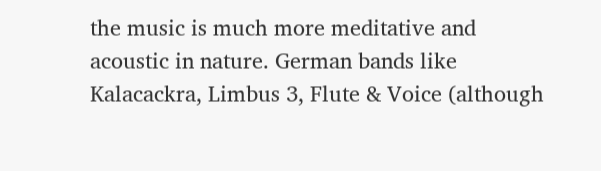the music is much more meditative and acoustic in nature. German bands like Kalacackra, Limbus 3, Flute & Voice (although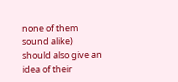none of them sound alike) should also give an idea of their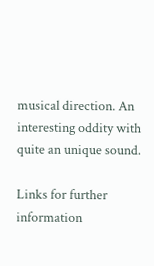musical direction. An interesting oddity with quite an unique sound.

Links for further information